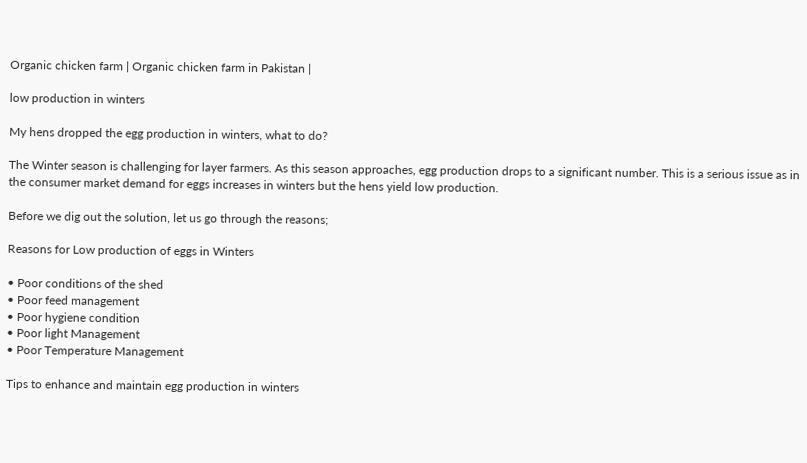Organic chicken farm | Organic chicken farm in Pakistan |

low production in winters

My hens dropped the egg production in winters, what to do?

The Winter season is challenging for layer farmers. As this season approaches, egg production drops to a significant number. This is a serious issue as in the consumer market demand for eggs increases in winters but the hens yield low production.

Before we dig out the solution, let us go through the reasons;

Reasons for Low production of eggs in Winters

• Poor conditions of the shed
• Poor feed management
• Poor hygiene condition
• Poor light Management
• Poor Temperature Management

Tips to enhance and maintain egg production in winters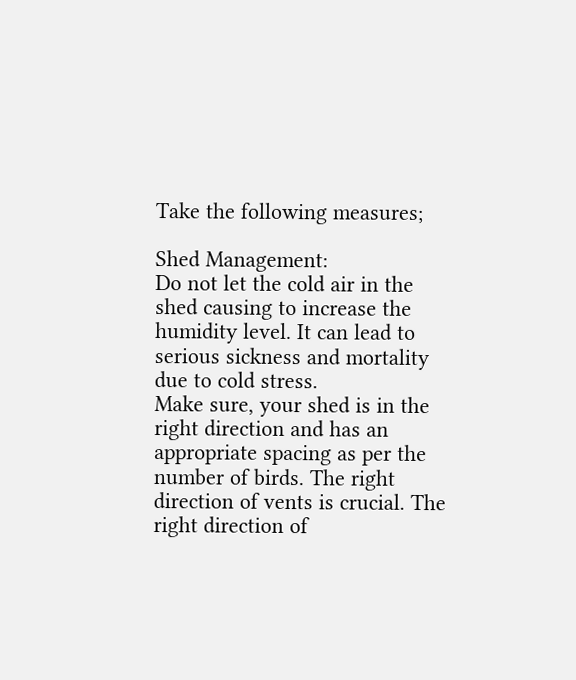Take the following measures;

Shed Management:
Do not let the cold air in the shed causing to increase the humidity level. It can lead to serious sickness and mortality due to cold stress.
Make sure, your shed is in the right direction and has an appropriate spacing as per the number of birds. The right direction of vents is crucial. The right direction of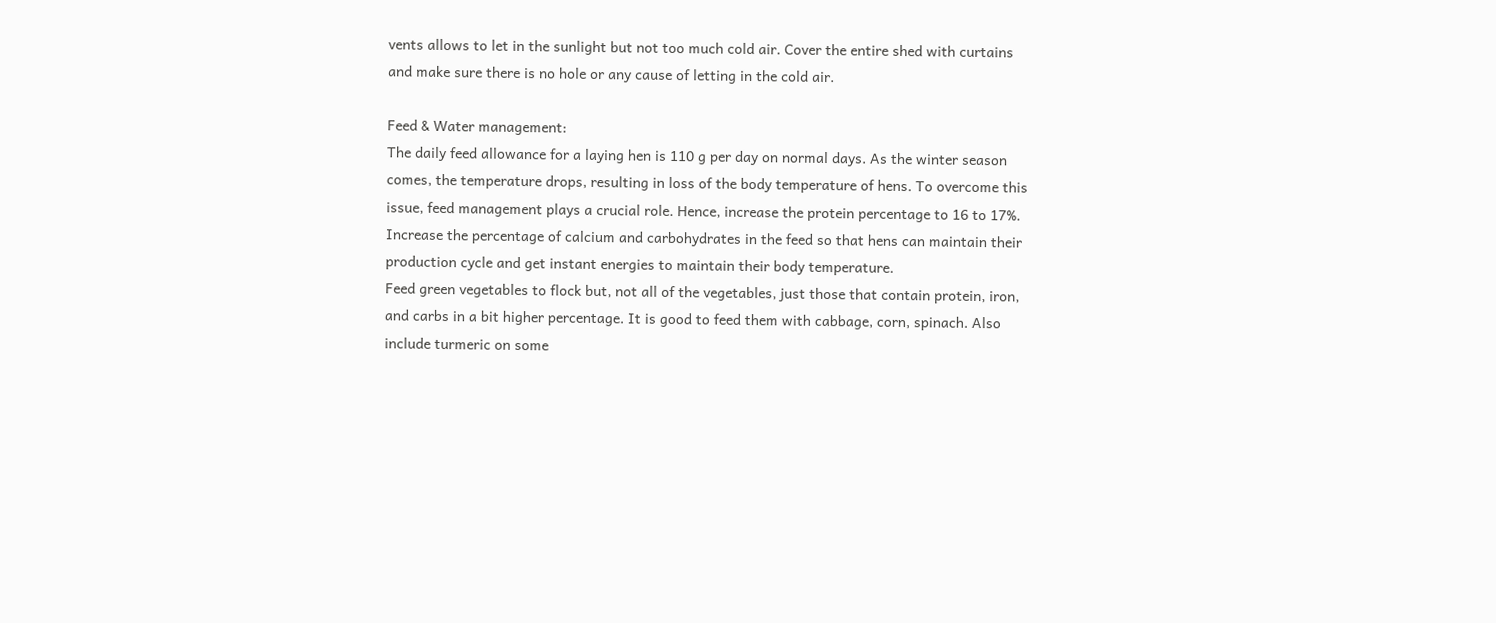vents allows to let in the sunlight but not too much cold air. Cover the entire shed with curtains and make sure there is no hole or any cause of letting in the cold air.

Feed & Water management:
The daily feed allowance for a laying hen is 110 g per day on normal days. As the winter season comes, the temperature drops, resulting in loss of the body temperature of hens. To overcome this issue, feed management plays a crucial role. Hence, increase the protein percentage to 16 to 17%. Increase the percentage of calcium and carbohydrates in the feed so that hens can maintain their production cycle and get instant energies to maintain their body temperature.
Feed green vegetables to flock but, not all of the vegetables, just those that contain protein, iron, and carbs in a bit higher percentage. It is good to feed them with cabbage, corn, spinach. Also include turmeric on some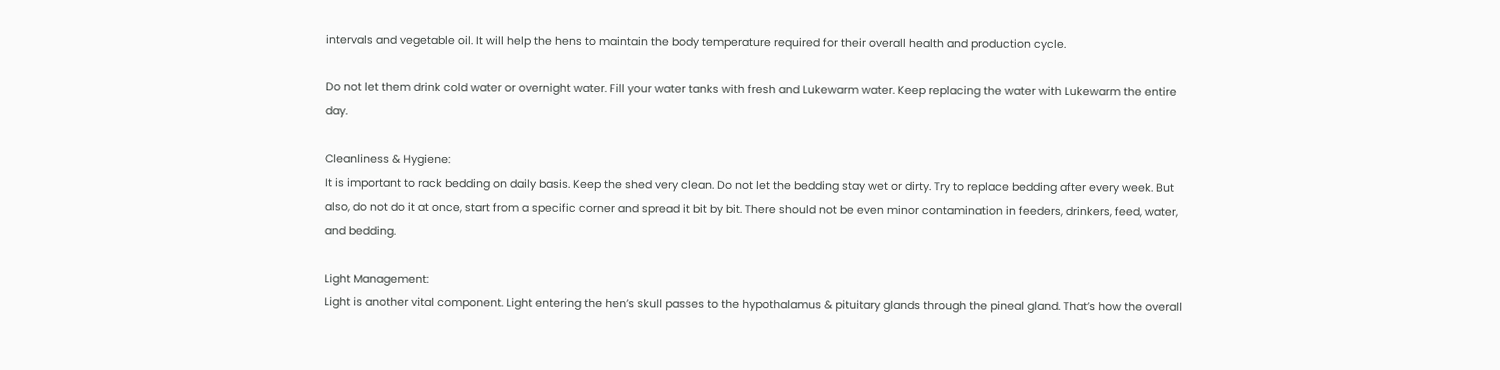intervals and vegetable oil. It will help the hens to maintain the body temperature required for their overall health and production cycle.

Do not let them drink cold water or overnight water. Fill your water tanks with fresh and Lukewarm water. Keep replacing the water with Lukewarm the entire day.

Cleanliness & Hygiene:
It is important to rack bedding on daily basis. Keep the shed very clean. Do not let the bedding stay wet or dirty. Try to replace bedding after every week. But also, do not do it at once, start from a specific corner and spread it bit by bit. There should not be even minor contamination in feeders, drinkers, feed, water, and bedding.

Light Management:
Light is another vital component. Light entering the hen’s skull passes to the hypothalamus & pituitary glands through the pineal gland. That’s how the overall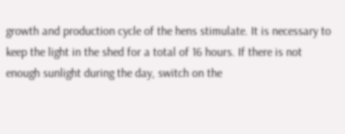growth and production cycle of the hens stimulate. It is necessary to keep the light in the shed for a total of 16 hours. If there is not enough sunlight during the day, switch on the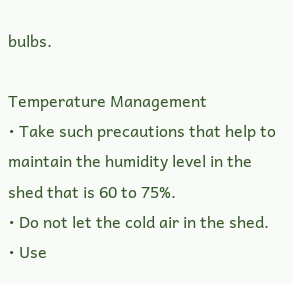bulbs.

Temperature Management
• Take such precautions that help to maintain the humidity level in the shed that is 60 to 75%.
• Do not let the cold air in the shed.
• Use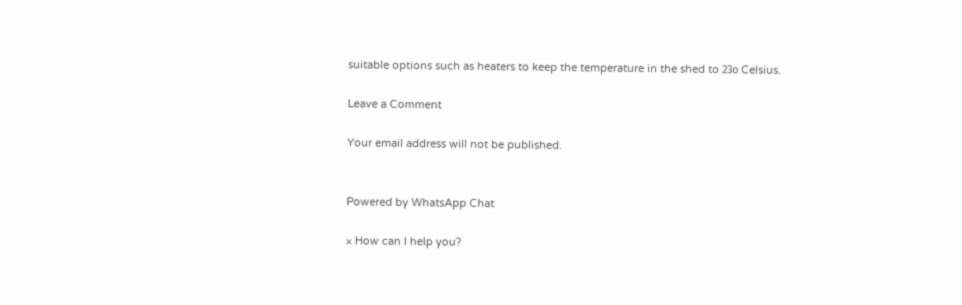suitable options such as heaters to keep the temperature in the shed to 23ο Celsius.

Leave a Comment

Your email address will not be published.


Powered by WhatsApp Chat

× How can I help you?